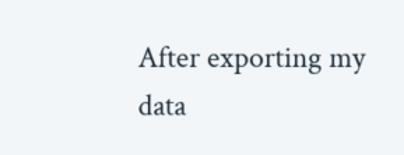After exporting my data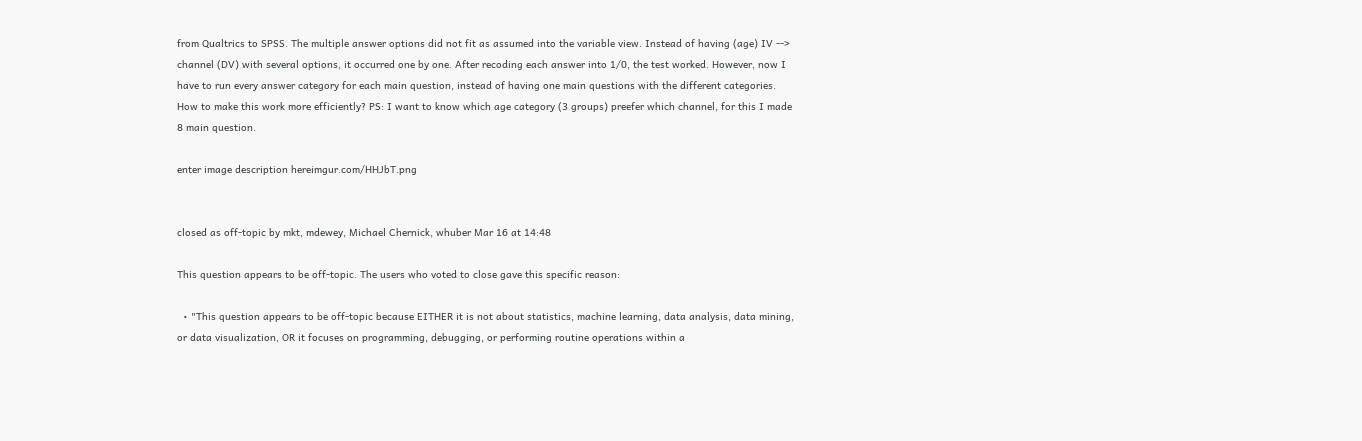from Qualtrics to SPSS. The multiple answer options did not fit as assumed into the variable view. Instead of having (age) IV --> channel (DV) with several options, it occurred one by one. After recoding each answer into 1/0, the test worked. However, now I have to run every answer category for each main question, instead of having one main questions with the different categories. How to make this work more efficiently? PS: I want to know which age category (3 groups) preefer which channel, for this I made 8 main question.

enter image description hereimgur.com/HHJbT.png


closed as off-topic by mkt, mdewey, Michael Chernick, whuber Mar 16 at 14:48

This question appears to be off-topic. The users who voted to close gave this specific reason:

  • "This question appears to be off-topic because EITHER it is not about statistics, machine learning, data analysis, data mining, or data visualization, OR it focuses on programming, debugging, or performing routine operations within a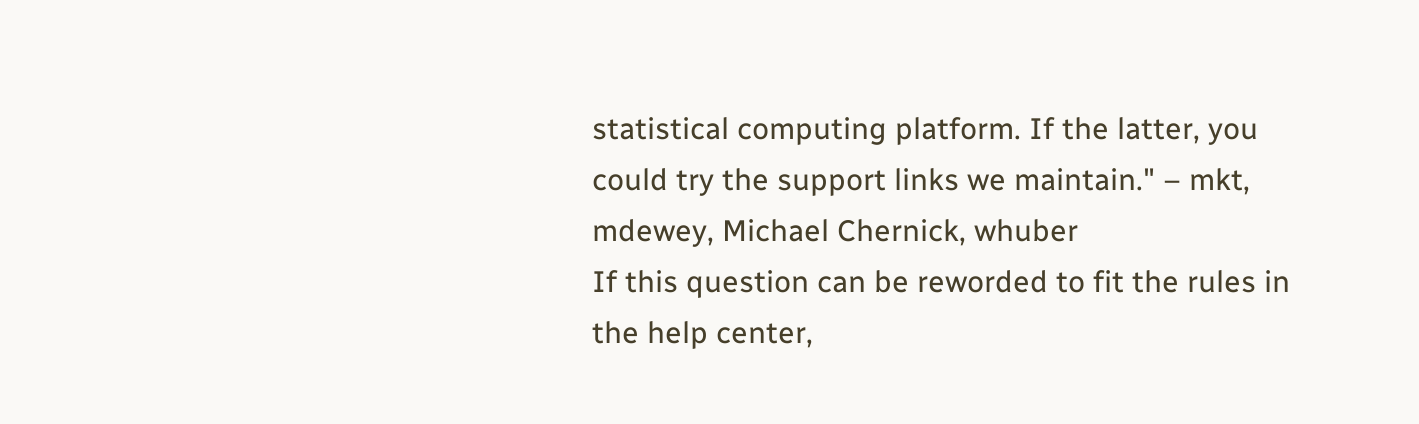statistical computing platform. If the latter, you could try the support links we maintain." – mkt, mdewey, Michael Chernick, whuber
If this question can be reworded to fit the rules in the help center,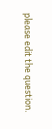please edit the question.